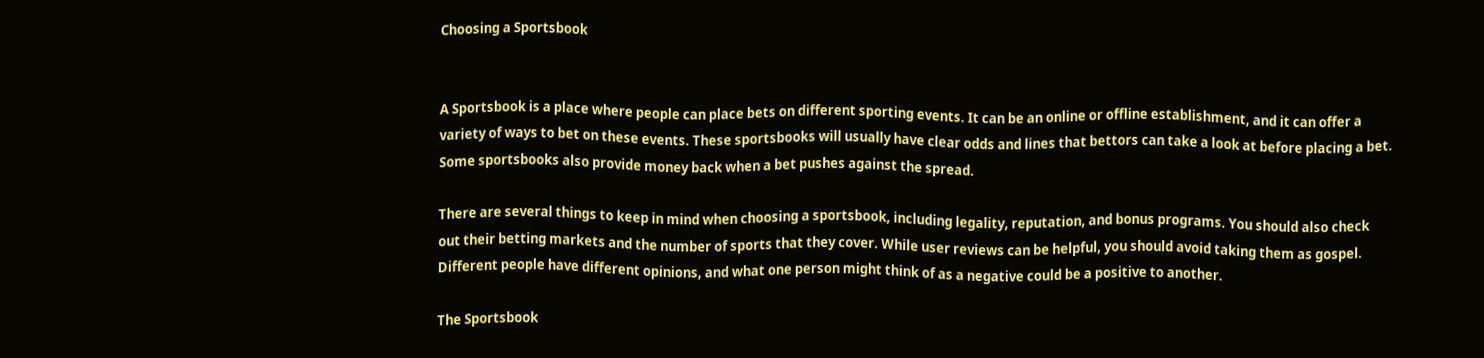Choosing a Sportsbook


A Sportsbook is a place where people can place bets on different sporting events. It can be an online or offline establishment, and it can offer a variety of ways to bet on these events. These sportsbooks will usually have clear odds and lines that bettors can take a look at before placing a bet. Some sportsbooks also provide money back when a bet pushes against the spread.

There are several things to keep in mind when choosing a sportsbook, including legality, reputation, and bonus programs. You should also check out their betting markets and the number of sports that they cover. While user reviews can be helpful, you should avoid taking them as gospel. Different people have different opinions, and what one person might think of as a negative could be a positive to another.

The Sportsbook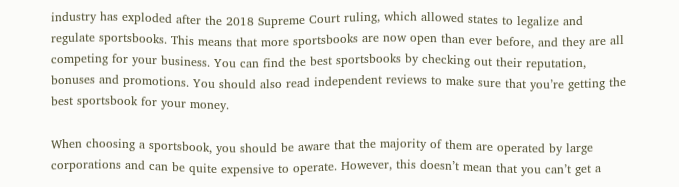industry has exploded after the 2018 Supreme Court ruling, which allowed states to legalize and regulate sportsbooks. This means that more sportsbooks are now open than ever before, and they are all competing for your business. You can find the best sportsbooks by checking out their reputation, bonuses and promotions. You should also read independent reviews to make sure that you’re getting the best sportsbook for your money.

When choosing a sportsbook, you should be aware that the majority of them are operated by large corporations and can be quite expensive to operate. However, this doesn’t mean that you can’t get a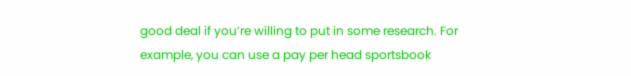good deal if you’re willing to put in some research. For example, you can use a pay per head sportsbook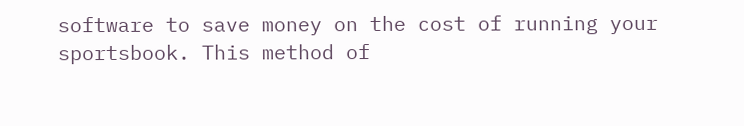software to save money on the cost of running your sportsbook. This method of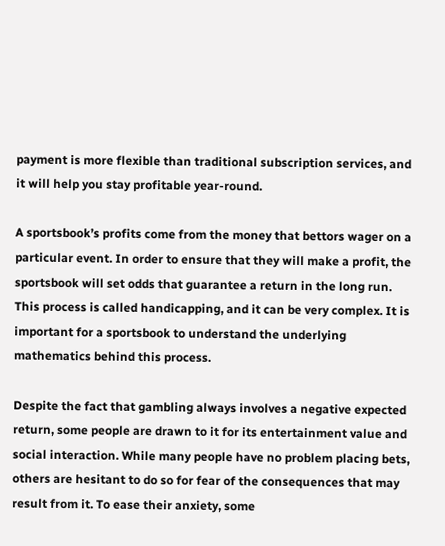payment is more flexible than traditional subscription services, and it will help you stay profitable year-round.

A sportsbook’s profits come from the money that bettors wager on a particular event. In order to ensure that they will make a profit, the sportsbook will set odds that guarantee a return in the long run. This process is called handicapping, and it can be very complex. It is important for a sportsbook to understand the underlying mathematics behind this process.

Despite the fact that gambling always involves a negative expected return, some people are drawn to it for its entertainment value and social interaction. While many people have no problem placing bets, others are hesitant to do so for fear of the consequences that may result from it. To ease their anxiety, some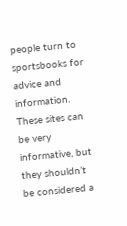people turn to sportsbooks for advice and information. These sites can be very informative, but they shouldn’t be considered a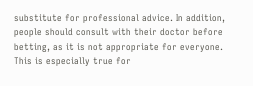substitute for professional advice. In addition, people should consult with their doctor before betting, as it is not appropriate for everyone. This is especially true for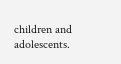children and adolescents.